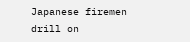Japanese firemen drill on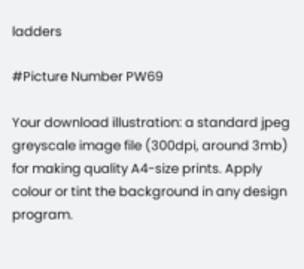ladders

#Picture Number PW69

Your download illustration: a standard jpeg greyscale image file (300dpi, around 3mb) for making quality A4-size prints. Apply colour or tint the background in any design program.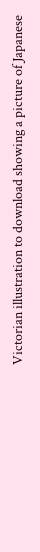Victorian illustration to download showing a picture of Japanese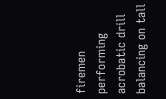firemen performing acrobatic drill balancing on tall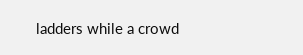ladders while a crowd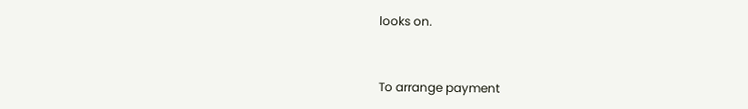looks on.


To arrange payment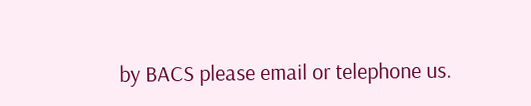by BACS please email or telephone us.